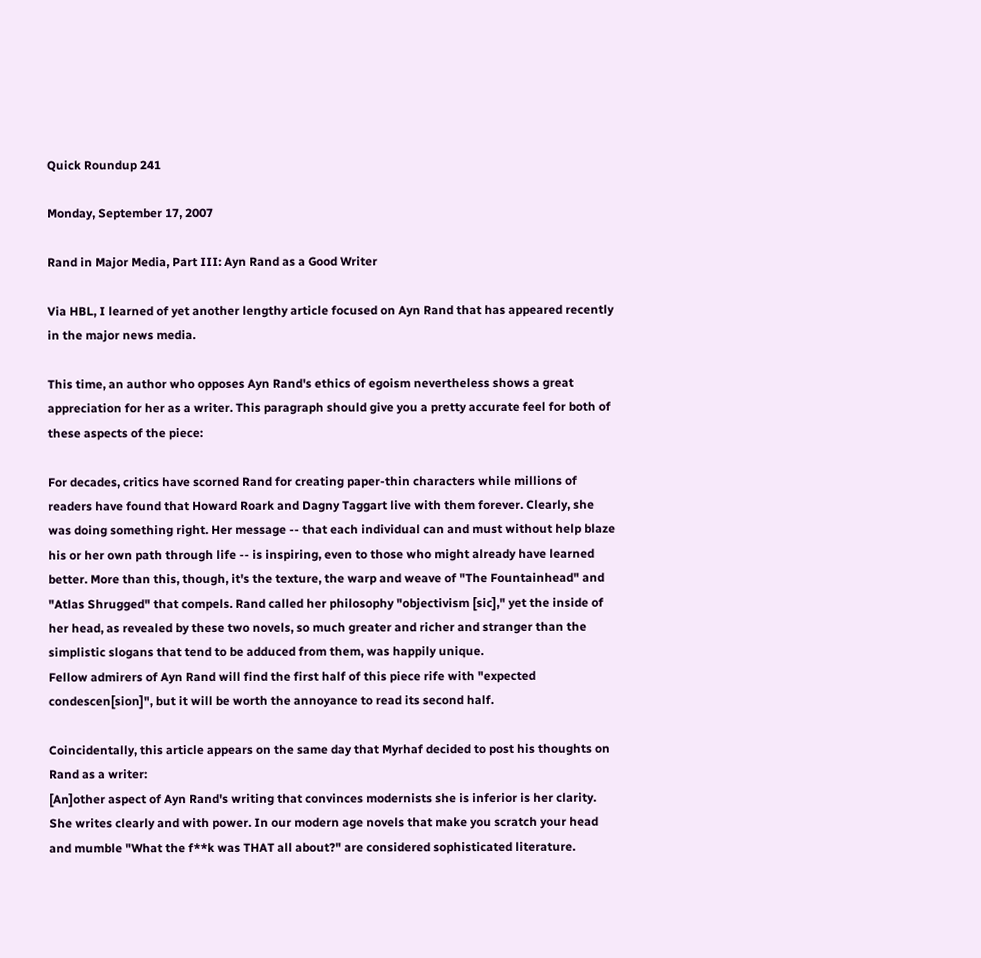Quick Roundup 241

Monday, September 17, 2007

Rand in Major Media, Part III: Ayn Rand as a Good Writer

Via HBL, I learned of yet another lengthy article focused on Ayn Rand that has appeared recently in the major news media.

This time, an author who opposes Ayn Rand's ethics of egoism nevertheless shows a great appreciation for her as a writer. This paragraph should give you a pretty accurate feel for both of these aspects of the piece:

For decades, critics have scorned Rand for creating paper-thin characters while millions of readers have found that Howard Roark and Dagny Taggart live with them forever. Clearly, she was doing something right. Her message -- that each individual can and must without help blaze his or her own path through life -- is inspiring, even to those who might already have learned better. More than this, though, it's the texture, the warp and weave of "The Fountainhead" and "Atlas Shrugged" that compels. Rand called her philosophy "objectivism [sic]," yet the inside of her head, as revealed by these two novels, so much greater and richer and stranger than the simplistic slogans that tend to be adduced from them, was happily unique.
Fellow admirers of Ayn Rand will find the first half of this piece rife with "expected condescen[sion]", but it will be worth the annoyance to read its second half.

Coincidentally, this article appears on the same day that Myrhaf decided to post his thoughts on Rand as a writer:
[An]other aspect of Ayn Rand's writing that convinces modernists she is inferior is her clarity. She writes clearly and with power. In our modern age novels that make you scratch your head and mumble "What the f**k was THAT all about?" are considered sophisticated literature.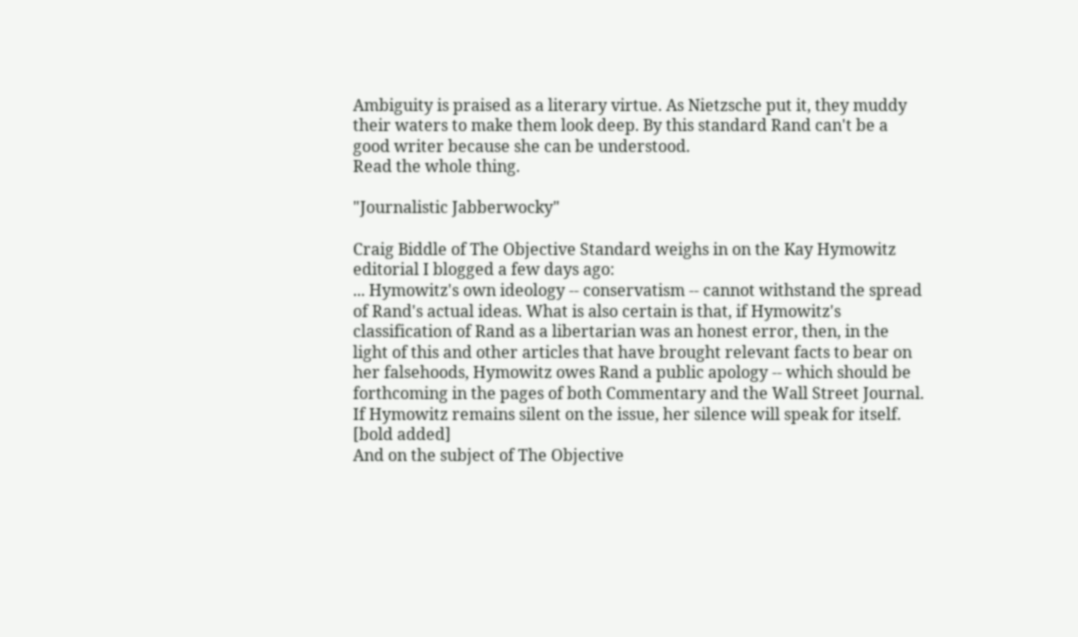Ambiguity is praised as a literary virtue. As Nietzsche put it, they muddy their waters to make them look deep. By this standard Rand can't be a good writer because she can be understood.
Read the whole thing.

"Journalistic Jabberwocky"

Craig Biddle of The Objective Standard weighs in on the Kay Hymowitz editorial I blogged a few days ago:
... Hymowitz's own ideology -- conservatism -- cannot withstand the spread of Rand's actual ideas. What is also certain is that, if Hymowitz's classification of Rand as a libertarian was an honest error, then, in the light of this and other articles that have brought relevant facts to bear on her falsehoods, Hymowitz owes Rand a public apology -- which should be forthcoming in the pages of both Commentary and the Wall Street Journal. If Hymowitz remains silent on the issue, her silence will speak for itself. [bold added]
And on the subject of The Objective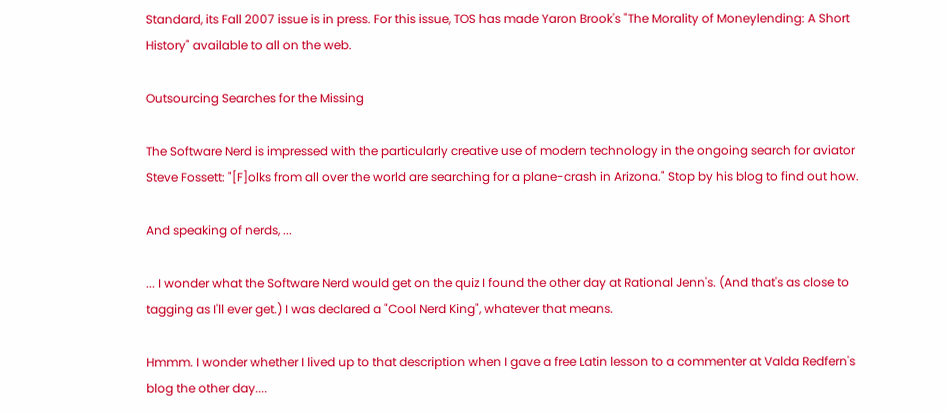Standard, its Fall 2007 issue is in press. For this issue, TOS has made Yaron Brook's "The Morality of Moneylending: A Short History" available to all on the web.

Outsourcing Searches for the Missing

The Software Nerd is impressed with the particularly creative use of modern technology in the ongoing search for aviator Steve Fossett: "[F]olks from all over the world are searching for a plane-crash in Arizona." Stop by his blog to find out how.

And speaking of nerds, ...

... I wonder what the Software Nerd would get on the quiz I found the other day at Rational Jenn's. (And that's as close to tagging as I'll ever get.) I was declared a "Cool Nerd King", whatever that means.

Hmmm. I wonder whether I lived up to that description when I gave a free Latin lesson to a commenter at Valda Redfern's blog the other day....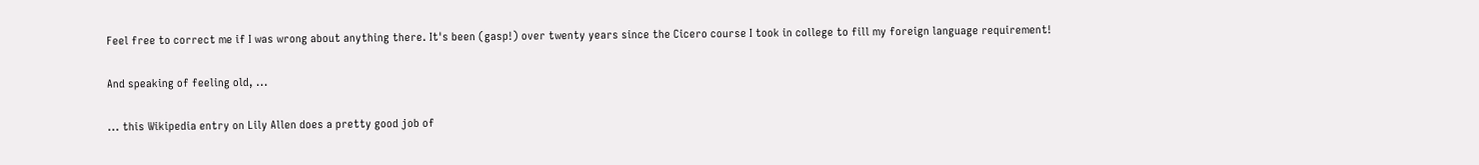Feel free to correct me if I was wrong about anything there. It's been (gasp!) over twenty years since the Cicero course I took in college to fill my foreign language requirement!

And speaking of feeling old, ...

... this Wikipedia entry on Lily Allen does a pretty good job of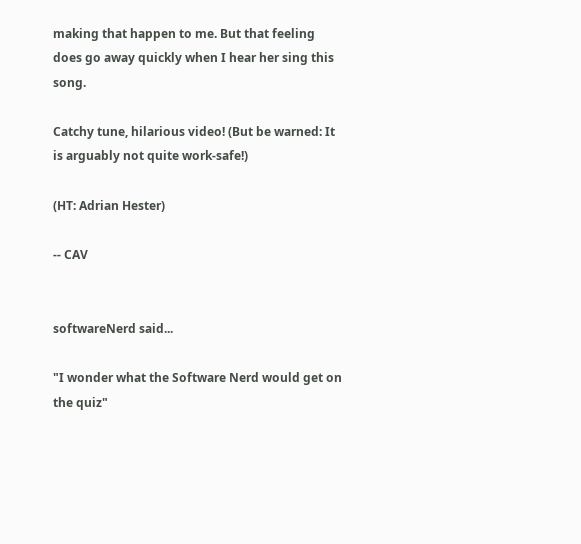making that happen to me. But that feeling does go away quickly when I hear her sing this song.

Catchy tune, hilarious video! (But be warned: It is arguably not quite work-safe!)

(HT: Adrian Hester)

-- CAV


softwareNerd said...

"I wonder what the Software Nerd would get on the quiz"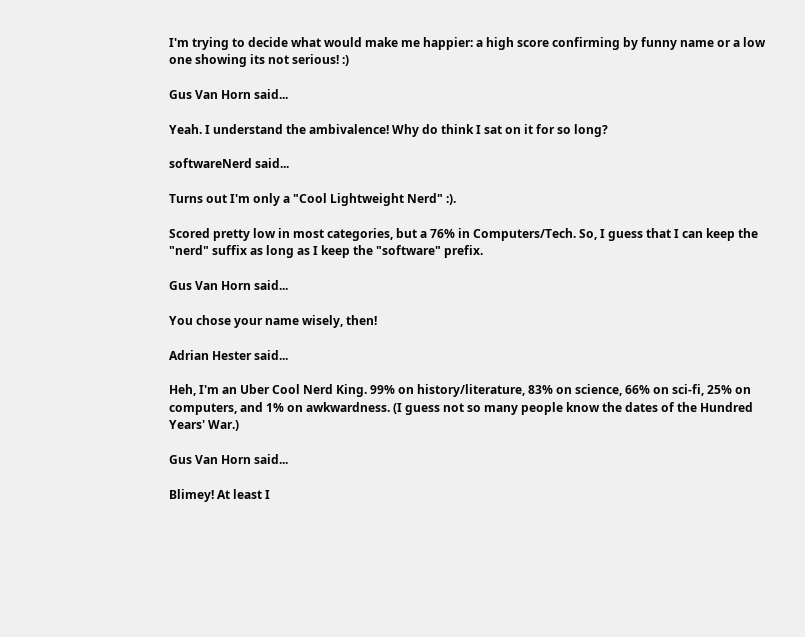I'm trying to decide what would make me happier: a high score confirming by funny name or a low one showing its not serious! :)

Gus Van Horn said...

Yeah. I understand the ambivalence! Why do think I sat on it for so long?

softwareNerd said...

Turns out I'm only a "Cool Lightweight Nerd" :).

Scored pretty low in most categories, but a 76% in Computers/Tech. So, I guess that I can keep the "nerd" suffix as long as I keep the "software" prefix.

Gus Van Horn said...

You chose your name wisely, then!

Adrian Hester said...

Heh, I'm an Uber Cool Nerd King. 99% on history/literature, 83% on science, 66% on sci-fi, 25% on computers, and 1% on awkwardness. (I guess not so many people know the dates of the Hundred Years' War.)

Gus Van Horn said...

Blimey! At least I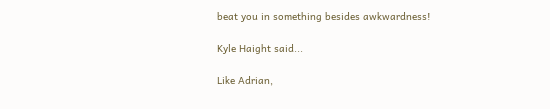beat you in something besides awkwardness!

Kyle Haight said...

Like Adrian,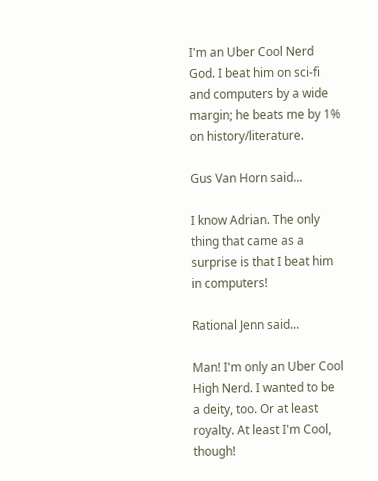I'm an Uber Cool Nerd God. I beat him on sci-fi and computers by a wide margin; he beats me by 1% on history/literature.

Gus Van Horn said...

I know Adrian. The only thing that came as a surprise is that I beat him in computers!

Rational Jenn said...

Man! I'm only an Uber Cool High Nerd. I wanted to be a deity, too. Or at least royalty. At least I'm Cool, though!